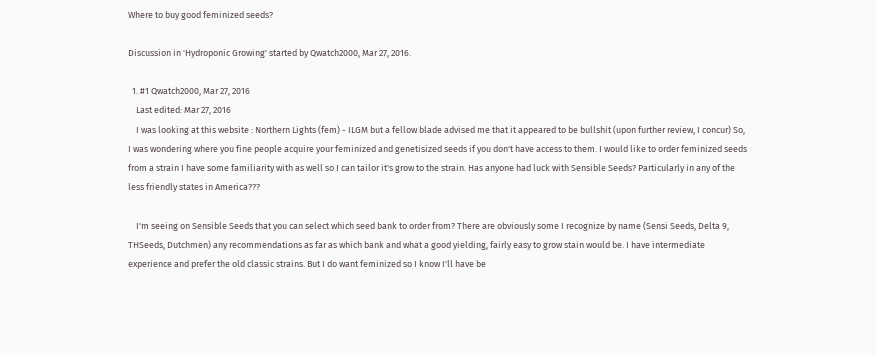Where to buy good feminized seeds?

Discussion in 'Hydroponic Growing' started by Qwatch2000, Mar 27, 2016.

  1. #1 Qwatch2000, Mar 27, 2016
    Last edited: Mar 27, 2016
    I was looking at this website : Northern Lights (fem) - ILGM but a fellow blade advised me that it appeared to be bullshit (upon further review, I concur) So, I was wondering where you fine people acquire your feminized and genetisized seeds if you don't have access to them. I would like to order feminized seeds from a strain I have some familiarity with as well so I can tailor it's grow to the strain. Has anyone had luck with Sensible Seeds? Particularly in any of the less friendly states in America???

    I'm seeing on Sensible Seeds that you can select which seed bank to order from? There are obviously some I recognize by name (Sensi Seeds, Delta 9, THSeeds, Dutchmen) any recommendations as far as which bank and what a good yielding, fairly easy to grow stain would be. I have intermediate experience and prefer the old classic strains. But I do want feminized so I know I'll have be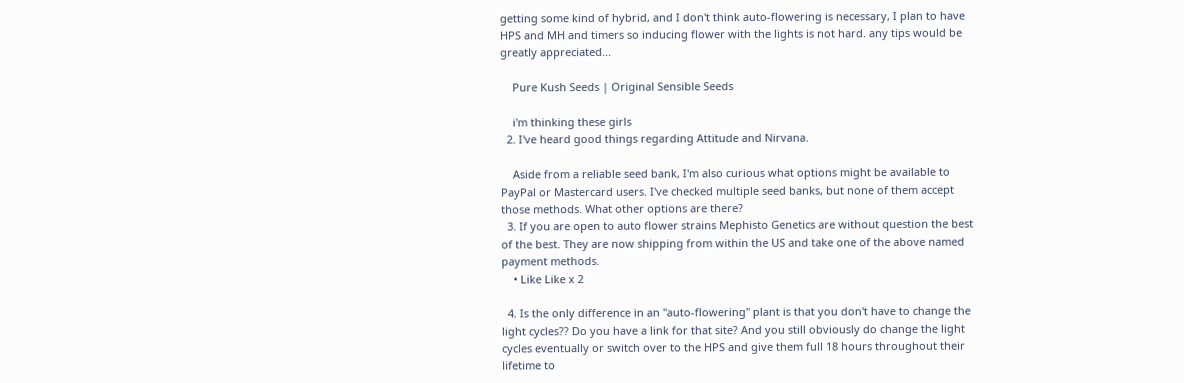getting some kind of hybrid, and I don't think auto-flowering is necessary, I plan to have HPS and MH and timers so inducing flower with the lights is not hard. any tips would be greatly appreciated...

    Pure Kush Seeds | Original Sensible Seeds

    i'm thinking these girls
  2. I've heard good things regarding Attitude and Nirvana.

    Aside from a reliable seed bank, I'm also curious what options might be available to PayPal or Mastercard users. I've checked multiple seed banks, but none of them accept those methods. What other options are there?
  3. If you are open to auto flower strains Mephisto Genetics are without question the best of the best. They are now shipping from within the US and take one of the above named payment methods.
    • Like Like x 2

  4. Is the only difference in an "auto-flowering" plant is that you don't have to change the light cycles?? Do you have a link for that site? And you still obviously do change the light cycles eventually or switch over to the HPS and give them full 18 hours throughout their lifetime to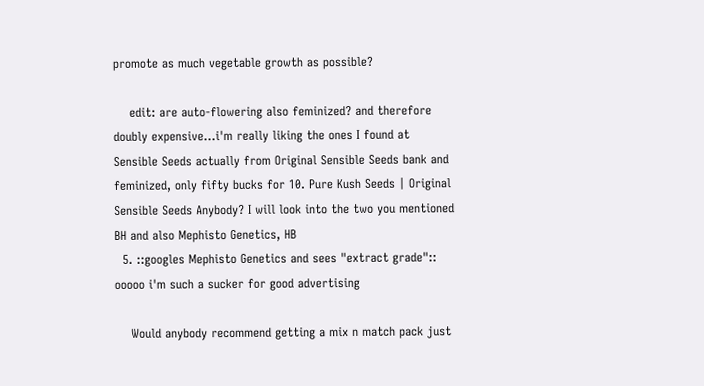promote as much vegetable growth as possible?

    edit: are auto-flowering also feminized? and therefore doubly expensive...i'm really liking the ones I found at Sensible Seeds actually from Original Sensible Seeds bank and feminized, only fifty bucks for 10. Pure Kush Seeds | Original Sensible Seeds Anybody? I will look into the two you mentioned BH and also Mephisto Genetics, HB
  5. ::googles Mephisto Genetics and sees "extract grade":: ooooo i'm such a sucker for good advertising

    Would anybody recommend getting a mix n match pack just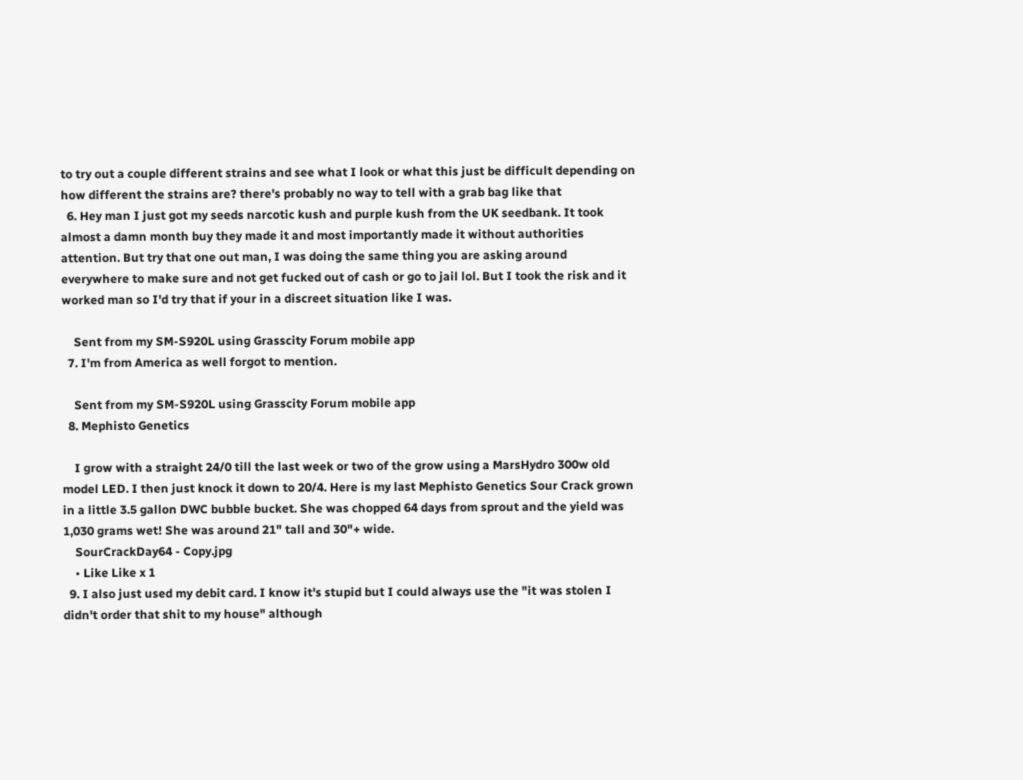to try out a couple different strains and see what I look or what this just be difficult depending on how different the strains are? there's probably no way to tell with a grab bag like that
  6. Hey man I just got my seeds narcotic kush and purple kush from the UK seedbank. It took almost a damn month buy they made it and most importantly made it without authorities attention. But try that one out man, I was doing the same thing you are asking around everywhere to make sure and not get fucked out of cash or go to jail lol. But I took the risk and it worked man so I'd try that if your in a discreet situation like I was.

    Sent from my SM-S920L using Grasscity Forum mobile app
  7. I'm from America as well forgot to mention.

    Sent from my SM-S920L using Grasscity Forum mobile app
  8. Mephisto Genetics

    I grow with a straight 24/0 till the last week or two of the grow using a MarsHydro 300w old model LED. I then just knock it down to 20/4. Here is my last Mephisto Genetics Sour Crack grown in a little 3.5 gallon DWC bubble bucket. She was chopped 64 days from sprout and the yield was 1,030 grams wet! She was around 21" tall and 30"+ wide.
    SourCrackDay64 - Copy.jpg
    • Like Like x 1
  9. I also just used my debit card. I know it's stupid but I could always use the "it was stolen I didn't order that shit to my house" although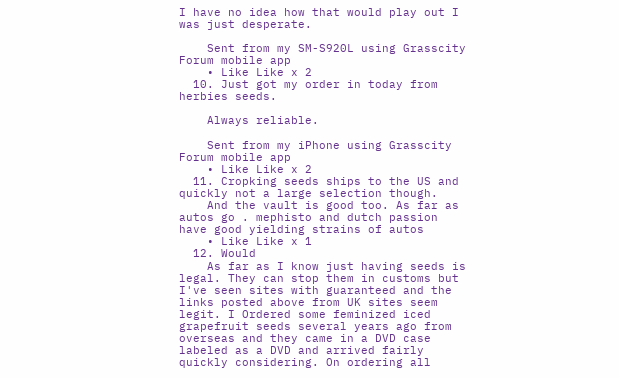I have no idea how that would play out I was just desperate.

    Sent from my SM-S920L using Grasscity Forum mobile app
    • Like Like x 2
  10. Just got my order in today from herbies seeds.

    Always reliable.

    Sent from my iPhone using Grasscity Forum mobile app
    • Like Like x 2
  11. Cropking seeds ships to the US and quickly not a large selection though.
    And the vault is good too. As far as autos go . mephisto and dutch passion have good yielding strains of autos
    • Like Like x 1
  12. Would
    As far as I know just having seeds is legal. They can stop them in customs but I've seen sites with guaranteed and the links posted above from UK sites seem legit. I Ordered some feminized iced grapefruit seeds several years ago from overseas and they came in a DVD case labeled as a DVD and arrived fairly quickly considering. On ordering all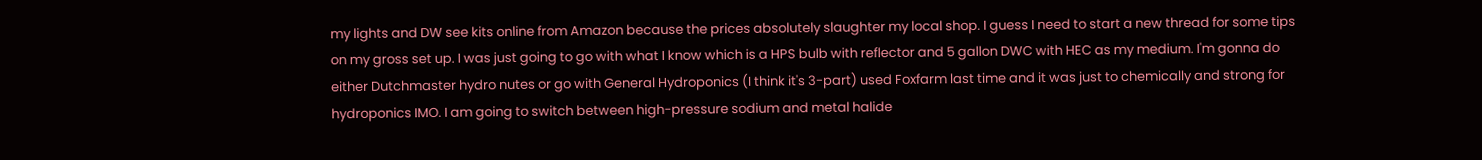my lights and DW see kits online from Amazon because the prices absolutely slaughter my local shop. I guess I need to start a new thread for some tips on my gross set up. I was just going to go with what I know which is a HPS bulb with reflector and 5 gallon DWC with HEC as my medium. I'm gonna do either Dutchmaster hydro nutes or go with General Hydroponics (I think it's 3-part) used Foxfarm last time and it was just to chemically and strong for hydroponics IMO. I am going to switch between high-pressure sodium and metal halide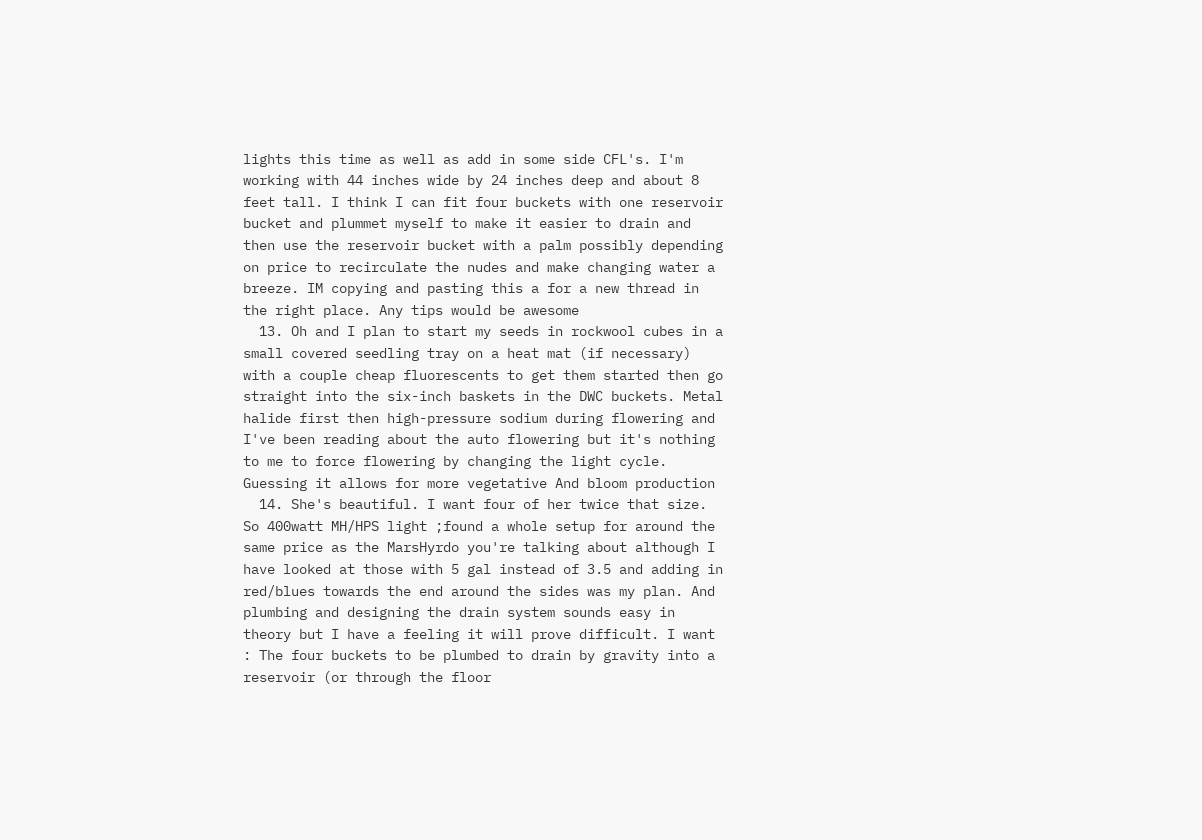lights this time as well as add in some side CFL's. I'm working with 44 inches wide by 24 inches deep and about 8 feet tall. I think I can fit four buckets with one reservoir bucket and plummet myself to make it easier to drain and then use the reservoir bucket with a palm possibly depending on price to recirculate the nudes and make changing water a breeze. IM copying and pasting this a for a new thread in the right place. Any tips would be awesome
  13. Oh and I plan to start my seeds in rockwool cubes in a small covered seedling tray on a heat mat (if necessary) with a couple cheap fluorescents to get them started then go straight into the six-inch baskets in the DWC buckets. Metal halide first then high-pressure sodium during flowering and I've been reading about the auto flowering but it's nothing to me to force flowering by changing the light cycle. Guessing it allows for more vegetative And bloom production
  14. She's beautiful. I want four of her twice that size. So 400watt MH/HPS light ;found a whole setup for around the same price as the MarsHyrdo you're talking about although I have looked at those with 5 gal instead of 3.5 and adding in red/blues towards the end around the sides was my plan. And plumbing and designing the drain system sounds easy in theory but I have a feeling it will prove difficult. I want : The four buckets to be plumbed to drain by gravity into a reservoir (or through the floor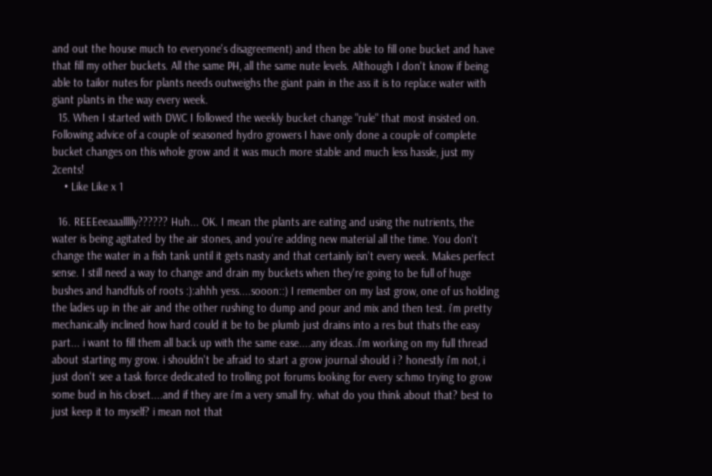and out the house much to everyone's disagreement) and then be able to fill one bucket and have that fill my other buckets. All the same PH, all the same nute levels. Although I don't know if being able to tailor nutes for plants needs outweighs the giant pain in the ass it is to replace water with giant plants in the way every week.
  15. When I started with DWC I followed the weekly bucket change "rule" that most insisted on. Following advice of a couple of seasoned hydro growers I have only done a couple of complete bucket changes on this whole grow and it was much more stable and much less hassle, just my 2cents!
    • Like Like x 1

  16. REEEeeaaallllly?????? Huh... OK. I mean the plants are eating and using the nutrients, the water is being agitated by the air stones, and you're adding new material all the time. You don't change the water in a fish tank until it gets nasty and that certainly isn't every week. Makes perfect sense. I still need a way to change and drain my buckets when they're going to be full of huge bushes and handfuls of roots :):ahhh yess....sooon::) I remember on my last grow, one of us holding the ladies up in the air and the other rushing to dump and pour and mix and then test. i'm pretty mechanically inclined how hard could it be to be plumb just drains into a res but thats the easy part... i want to fill them all back up with the same ease....any ideas..i'm working on my full thread about starting my grow. i shouldn't be afraid to start a grow journal should i ? honestly i'm not, i just don't see a task force dedicated to trolling pot forums looking for every schmo trying to grow some bud in his closet....and if they are i'm a very small fry. what do you think about that? best to just keep it to myself? i mean not that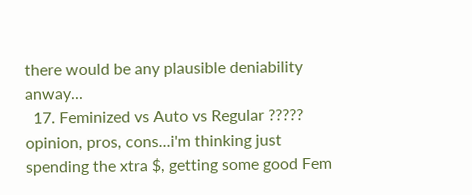there would be any plausible deniability anway...
  17. Feminized vs Auto vs Regular ????? opinion, pros, cons...i'm thinking just spending the xtra $, getting some good Fem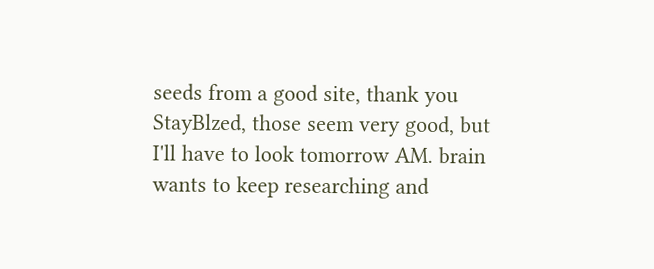seeds from a good site, thank you StayBlzed, those seem very good, but I'll have to look tomorrow AM. brain wants to keep researching and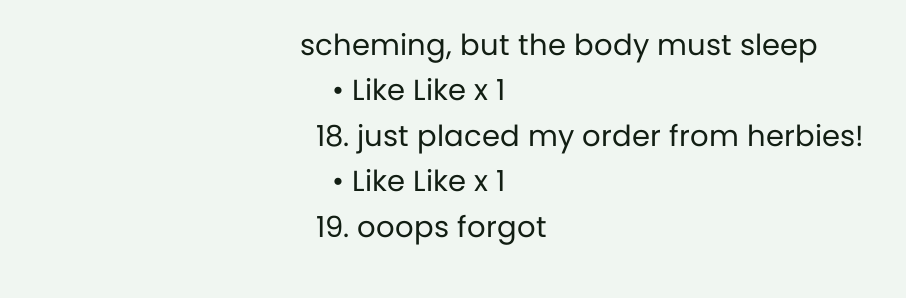scheming, but the body must sleep
    • Like Like x 1
  18. just placed my order from herbies!
    • Like Like x 1
  19. ooops forgot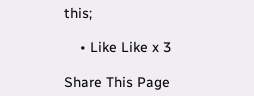this;

    • Like Like x 3

Share This Page